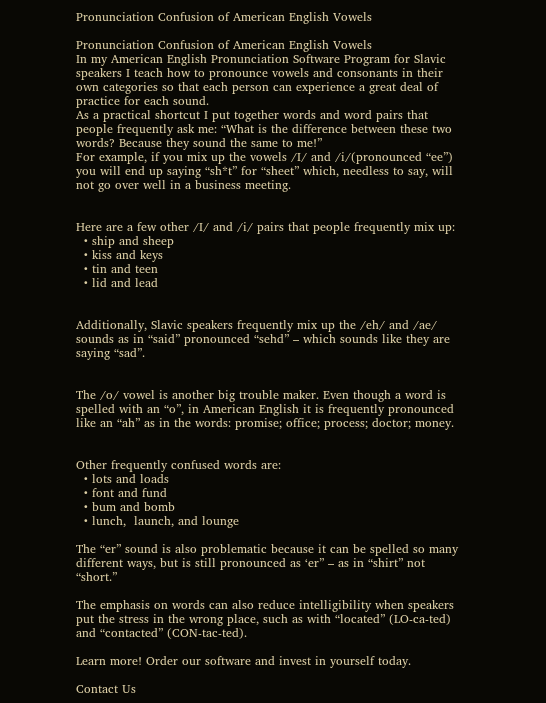Pronunciation Confusion of American English Vowels

Pronunciation Confusion of American English Vowels
In my American English Pronunciation Software Program for Slavic speakers I teach how to pronounce vowels and consonants in their own categories so that each person can experience a great deal of practice for each sound.
As a practical shortcut I put together words and word pairs that people frequently ask me: “What is the difference between these two words? Because they sound the same to me!”
For example, if you mix up the vowels /I/ and /i/(pronounced “ee”) you will end up saying “sh*t” for “sheet” which, needless to say, will not go over well in a business meeting.


Here are a few other /I/ and /i/ pairs that people frequently mix up:
  • ship and sheep
  • kiss and keys
  • tin and teen
  • lid and lead


Additionally, Slavic speakers frequently mix up the /eh/ and /ae/ sounds as in “said” pronounced “sehd” – which sounds like they are saying “sad”.


The /o/ vowel is another big trouble maker. Even though a word is spelled with an “o”, in American English it is frequently pronounced like an “ah” as in the words: promise; office; process; doctor; money.


Other frequently confused words are:
  • lots and loads
  • font and fund
  • bum and bomb
  • lunch,  launch, and lounge

The “er” sound is also problematic because it can be spelled so many different ways, but is still pronounced as ‘er” – as in “shirt” not “short.”

The emphasis on words can also reduce intelligibility when speakers put the stress in the wrong place, such as with “located” (LO-ca-ted) and “contacted” (CON-tac-ted).

Learn more! Order our software and invest in yourself today.

Contact Us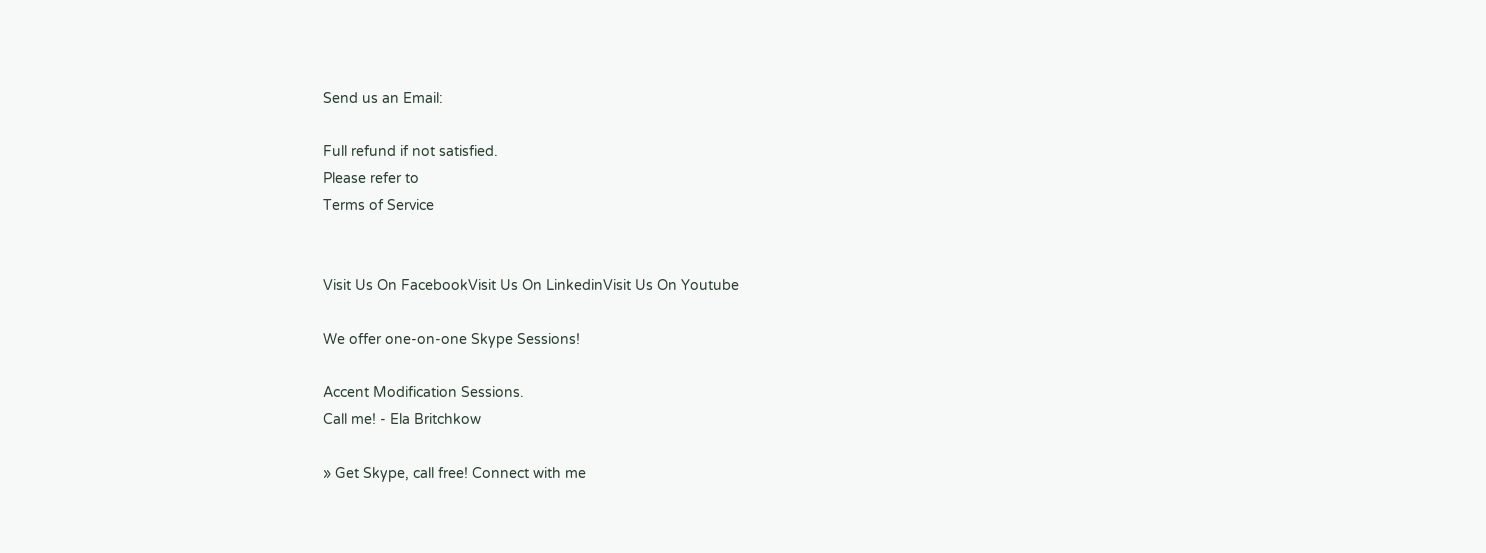Send us an Email:

Full refund if not satisfied.
Please refer to
Terms of Service


Visit Us On FacebookVisit Us On LinkedinVisit Us On Youtube

We offer one-on-one Skype Sessions!

Accent Modification Sessions.
Call me! - Ela Britchkow

» Get Skype, call free! Connect with me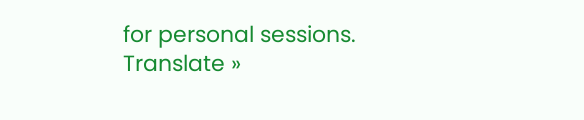for personal sessions.
Translate »